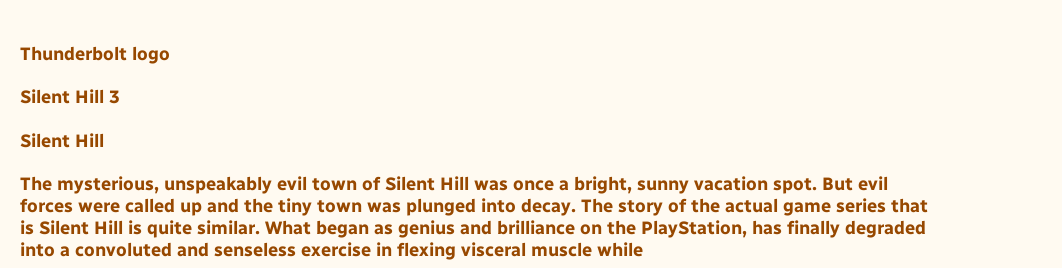Thunderbolt logo

Silent Hill 3

Silent Hill

The mysterious, unspeakably evil town of Silent Hill was once a bright, sunny vacation spot. But evil forces were called up and the tiny town was plunged into decay. The story of the actual game series that is Silent Hill is quite similar. What began as genius and brilliance on the PlayStation, has finally degraded into a convoluted and senseless exercise in flexing visceral muscle while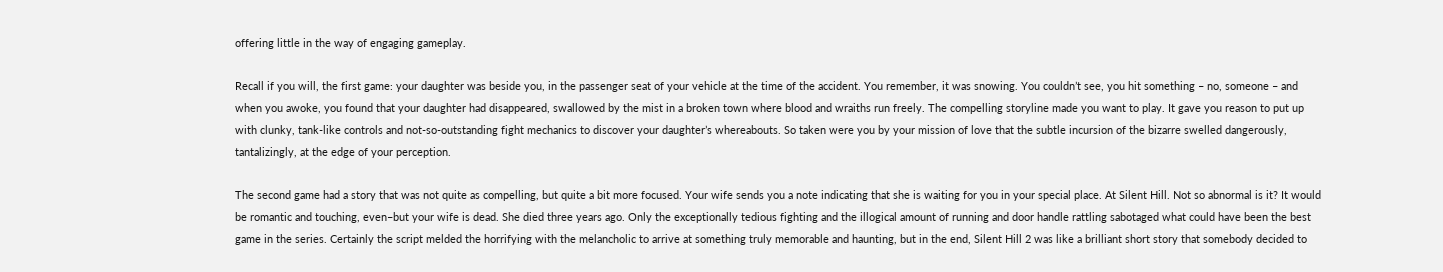offering little in the way of engaging gameplay.

Recall if you will, the first game: your daughter was beside you, in the passenger seat of your vehicle at the time of the accident. You remember, it was snowing. You couldn’t see, you hit something – no, someone – and when you awoke, you found that your daughter had disappeared, swallowed by the mist in a broken town where blood and wraiths run freely. The compelling storyline made you want to play. It gave you reason to put up with clunky, tank-like controls and not-so-outstanding fight mechanics to discover your daughter’s whereabouts. So taken were you by your mission of love that the subtle incursion of the bizarre swelled dangerously, tantalizingly, at the edge of your perception.

The second game had a story that was not quite as compelling, but quite a bit more focused. Your wife sends you a note indicating that she is waiting for you in your special place. At Silent Hill. Not so abnormal is it? It would be romantic and touching, even–but your wife is dead. She died three years ago. Only the exceptionally tedious fighting and the illogical amount of running and door handle rattling sabotaged what could have been the best game in the series. Certainly the script melded the horrifying with the melancholic to arrive at something truly memorable and haunting, but in the end, Silent Hill 2 was like a brilliant short story that somebody decided to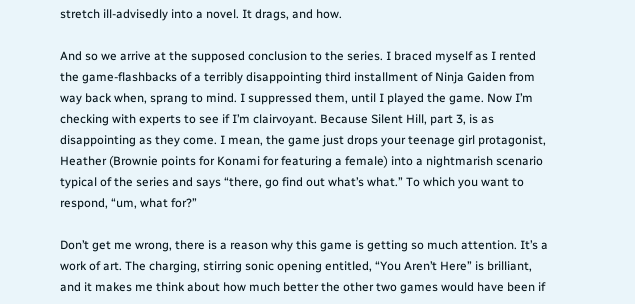stretch ill-advisedly into a novel. It drags, and how.

And so we arrive at the supposed conclusion to the series. I braced myself as I rented the game-flashbacks of a terribly disappointing third installment of Ninja Gaiden from way back when, sprang to mind. I suppressed them, until I played the game. Now I’m checking with experts to see if I’m clairvoyant. Because Silent Hill, part 3, is as disappointing as they come. I mean, the game just drops your teenage girl protagonist, Heather (Brownie points for Konami for featuring a female) into a nightmarish scenario typical of the series and says “there, go find out what’s what.” To which you want to respond, “um, what for?”

Don’t get me wrong, there is a reason why this game is getting so much attention. It’s a work of art. The charging, stirring sonic opening entitled, “You Aren’t Here” is brilliant, and it makes me think about how much better the other two games would have been if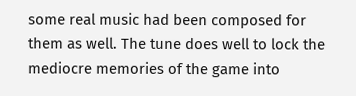some real music had been composed for them as well. The tune does well to lock the mediocre memories of the game into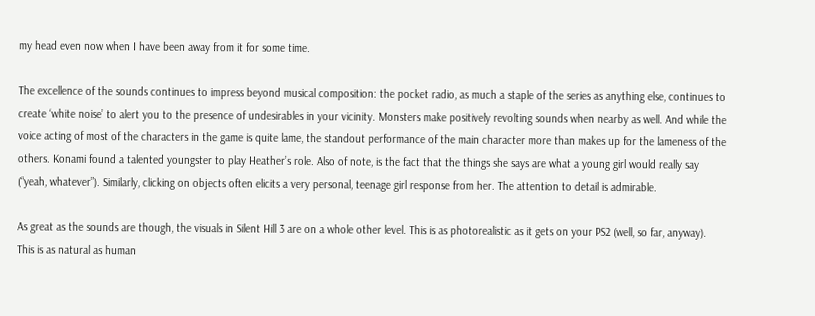my head even now when I have been away from it for some time.

The excellence of the sounds continues to impress beyond musical composition: the pocket radio, as much a staple of the series as anything else, continues to create ‘white noise’ to alert you to the presence of undesirables in your vicinity. Monsters make positively revolting sounds when nearby as well. And while the voice acting of most of the characters in the game is quite lame, the standout performance of the main character more than makes up for the lameness of the others. Konami found a talented youngster to play Heather’s role. Also of note, is the fact that the things she says are what a young girl would really say (“yeah, whatever”). Similarly, clicking on objects often elicits a very personal, teenage girl response from her. The attention to detail is admirable.

As great as the sounds are though, the visuals in Silent Hill 3 are on a whole other level. This is as photorealistic as it gets on your PS2 (well, so far, anyway). This is as natural as human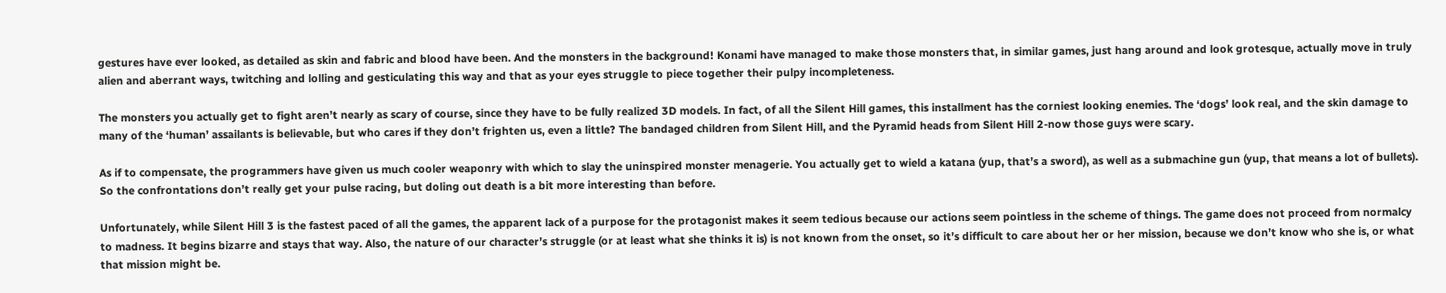gestures have ever looked, as detailed as skin and fabric and blood have been. And the monsters in the background! Konami have managed to make those monsters that, in similar games, just hang around and look grotesque, actually move in truly alien and aberrant ways, twitching and lolling and gesticulating this way and that as your eyes struggle to piece together their pulpy incompleteness.

The monsters you actually get to fight aren’t nearly as scary of course, since they have to be fully realized 3D models. In fact, of all the Silent Hill games, this installment has the corniest looking enemies. The ‘dogs’ look real, and the skin damage to many of the ‘human’ assailants is believable, but who cares if they don’t frighten us, even a little? The bandaged children from Silent Hill, and the Pyramid heads from Silent Hill 2-now those guys were scary.

As if to compensate, the programmers have given us much cooler weaponry with which to slay the uninspired monster menagerie. You actually get to wield a katana (yup, that’s a sword), as well as a submachine gun (yup, that means a lot of bullets). So the confrontations don’t really get your pulse racing, but doling out death is a bit more interesting than before.

Unfortunately, while Silent Hill 3 is the fastest paced of all the games, the apparent lack of a purpose for the protagonist makes it seem tedious because our actions seem pointless in the scheme of things. The game does not proceed from normalcy to madness. It begins bizarre and stays that way. Also, the nature of our character’s struggle (or at least what she thinks it is) is not known from the onset, so it’s difficult to care about her or her mission, because we don’t know who she is, or what that mission might be.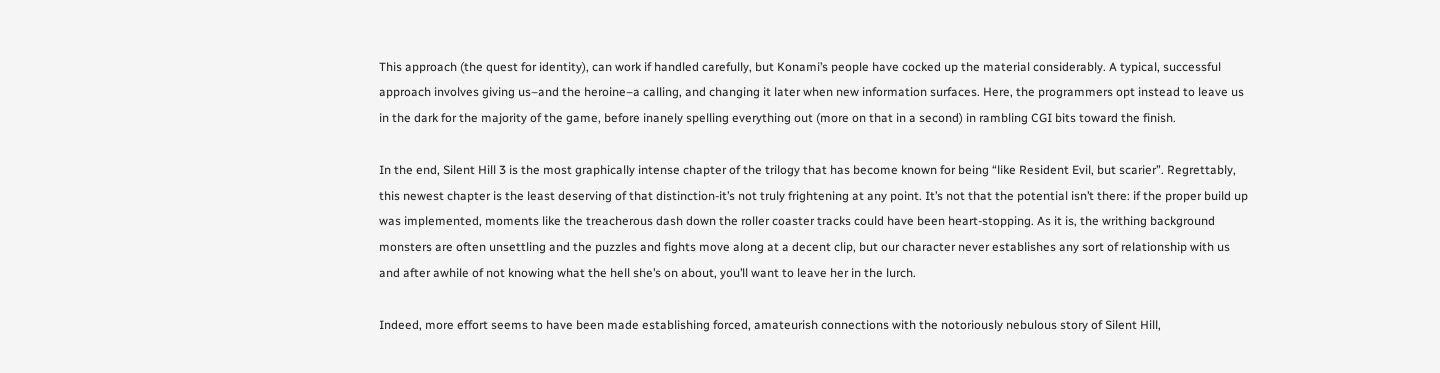This approach (the quest for identity), can work if handled carefully, but Konami’s people have cocked up the material considerably. A typical, successful approach involves giving us–and the heroine–a calling, and changing it later when new information surfaces. Here, the programmers opt instead to leave us in the dark for the majority of the game, before inanely spelling everything out (more on that in a second) in rambling CGI bits toward the finish.

In the end, Silent Hill 3 is the most graphically intense chapter of the trilogy that has become known for being “like Resident Evil, but scarier”. Regrettably, this newest chapter is the least deserving of that distinction-it’s not truly frightening at any point. It’s not that the potential isn’t there: if the proper build up was implemented, moments like the treacherous dash down the roller coaster tracks could have been heart-stopping. As it is, the writhing background monsters are often unsettling and the puzzles and fights move along at a decent clip, but our character never establishes any sort of relationship with us and after awhile of not knowing what the hell she’s on about, you’ll want to leave her in the lurch.

Indeed, more effort seems to have been made establishing forced, amateurish connections with the notoriously nebulous story of Silent Hill,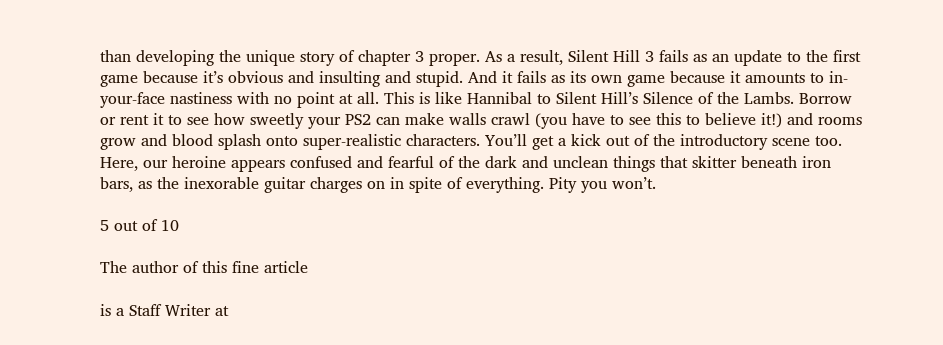than developing the unique story of chapter 3 proper. As a result, Silent Hill 3 fails as an update to the first game because it’s obvious and insulting and stupid. And it fails as its own game because it amounts to in-your-face nastiness with no point at all. This is like Hannibal to Silent Hill’s Silence of the Lambs. Borrow or rent it to see how sweetly your PS2 can make walls crawl (you have to see this to believe it!) and rooms grow and blood splash onto super-realistic characters. You’ll get a kick out of the introductory scene too. Here, our heroine appears confused and fearful of the dark and unclean things that skitter beneath iron bars, as the inexorable guitar charges on in spite of everything. Pity you won’t.

5 out of 10

The author of this fine article

is a Staff Writer at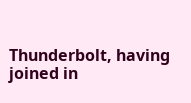Thunderbolt, having joined in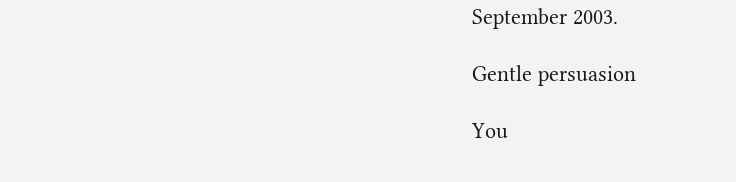September 2003.

Gentle persuasion

You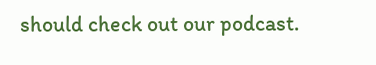should check out our podcast.